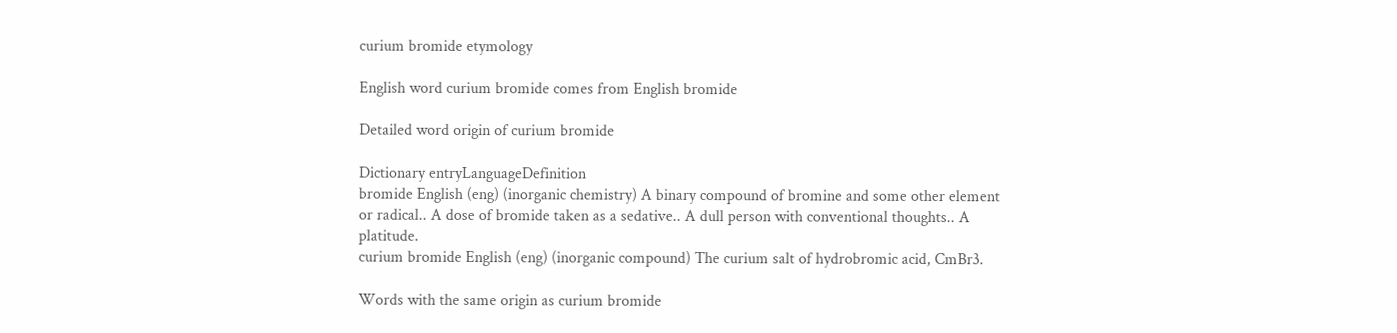curium bromide etymology

English word curium bromide comes from English bromide

Detailed word origin of curium bromide

Dictionary entryLanguageDefinition
bromide English (eng) (inorganic chemistry) A binary compound of bromine and some other element or radical.. A dose of bromide taken as a sedative.. A dull person with conventional thoughts.. A platitude.
curium bromide English (eng) (inorganic compound) The curium salt of hydrobromic acid, CmBr3.

Words with the same origin as curium bromide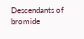Descendants of bromide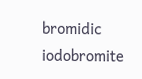bromidic iodobromite